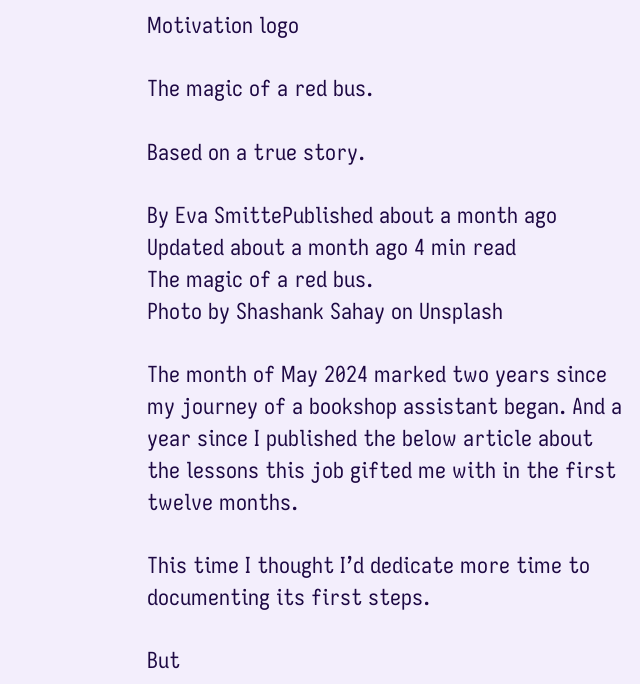Motivation logo

The magic of a red bus.

Based on a true story.

By Eva SmittePublished about a month ago Updated about a month ago 4 min read
The magic of a red bus.
Photo by Shashank Sahay on Unsplash

The month of May 2024 marked two years since my journey of a bookshop assistant began. And a year since I published the below article about the lessons this job gifted me with in the first twelve months.

This time I thought I’d dedicate more time to documenting its first steps.

But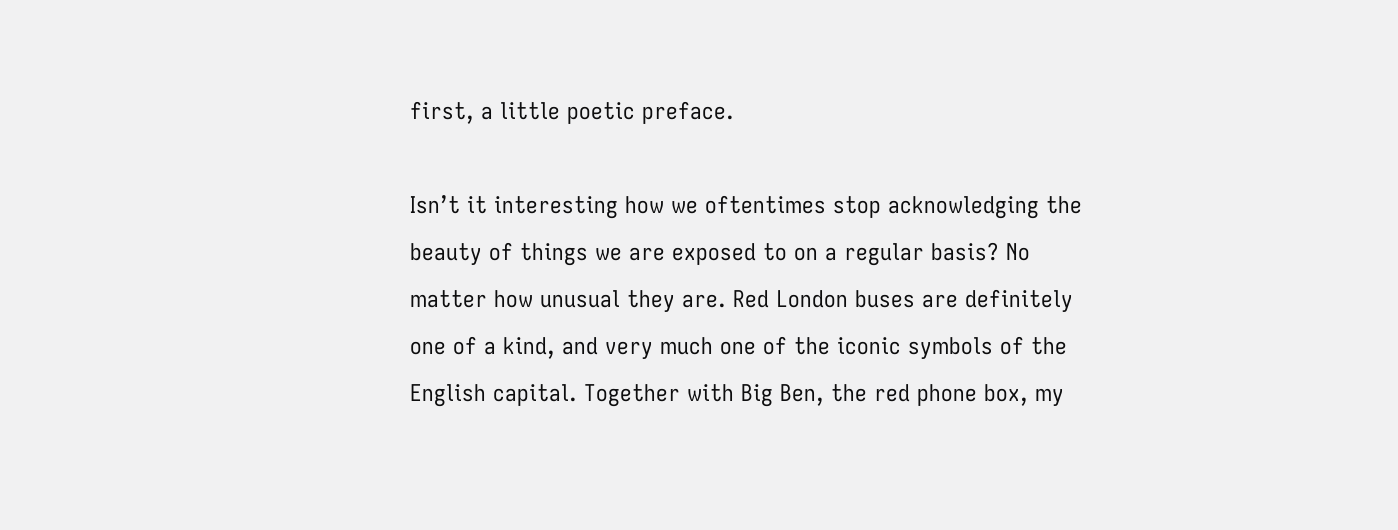first, a little poetic preface.

Isn’t it interesting how we oftentimes stop acknowledging the beauty of things we are exposed to on a regular basis? No matter how unusual they are. Red London buses are definitely one of a kind, and very much one of the iconic symbols of the English capital. Together with Big Ben, the red phone box, my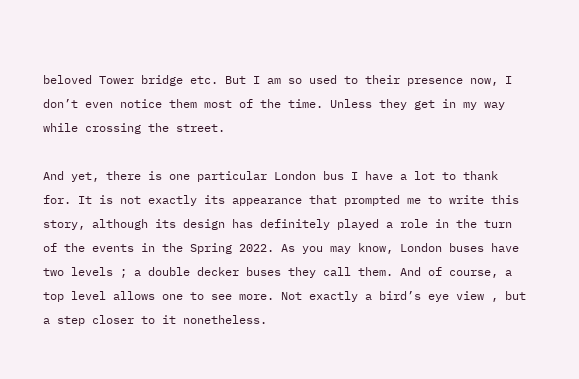beloved Tower bridge etc. But I am so used to their presence now, I don’t even notice them most of the time. Unless they get in my way while crossing the street.

And yet, there is one particular London bus I have a lot to thank for. It is not exactly its appearance that prompted me to write this story, although its design has definitely played a role in the turn of the events in the Spring 2022. As you may know, London buses have two levels ; a double decker buses they call them. And of course, a top level allows one to see more. Not exactly a bird’s eye view , but a step closer to it nonetheless.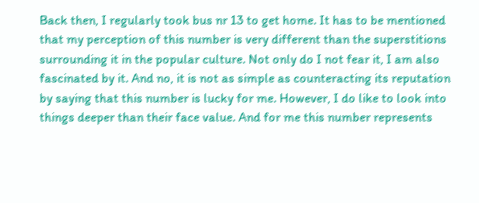Back then, I regularly took bus nr 13 to get home. It has to be mentioned that my perception of this number is very different than the superstitions surrounding it in the popular culture. Not only do I not fear it, I am also fascinated by it. And no, it is not as simple as counteracting its reputation by saying that this number is lucky for me. However, I do like to look into things deeper than their face value. And for me this number represents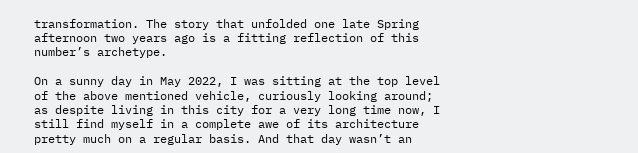transformation. The story that unfolded one late Spring afternoon two years ago is a fitting reflection of this number’s archetype.

On a sunny day in May 2022, I was sitting at the top level of the above mentioned vehicle, curiously looking around; as despite living in this city for a very long time now, I still find myself in a complete awe of its architecture pretty much on a regular basis. And that day wasn’t an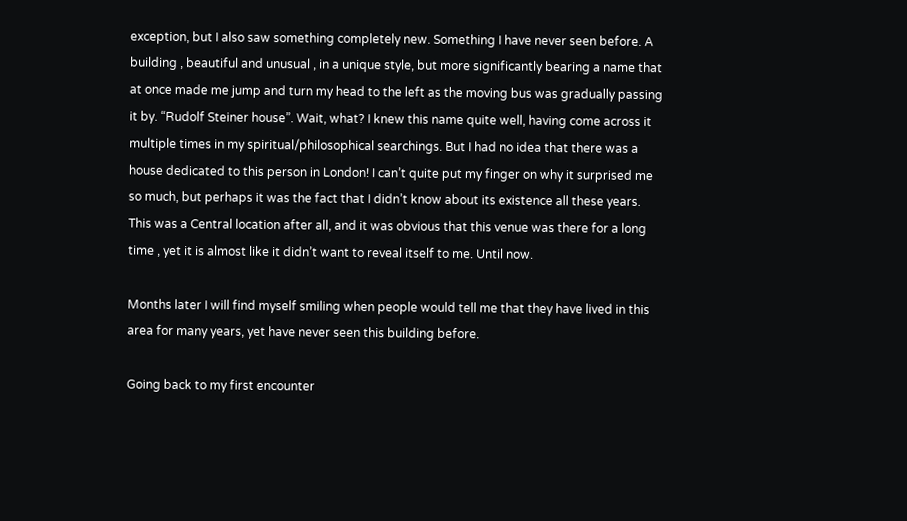exception, but I also saw something completely new. Something I have never seen before. A building , beautiful and unusual , in a unique style, but more significantly bearing a name that at once made me jump and turn my head to the left as the moving bus was gradually passing it by. “Rudolf Steiner house”. Wait, what? I knew this name quite well, having come across it multiple times in my spiritual/philosophical searchings. But I had no idea that there was a house dedicated to this person in London! I can’t quite put my finger on why it surprised me so much, but perhaps it was the fact that I didn’t know about its existence all these years. This was a Central location after all, and it was obvious that this venue was there for a long time , yet it is almost like it didn’t want to reveal itself to me. Until now.

Months later I will find myself smiling when people would tell me that they have lived in this area for many years, yet have never seen this building before.

Going back to my first encounter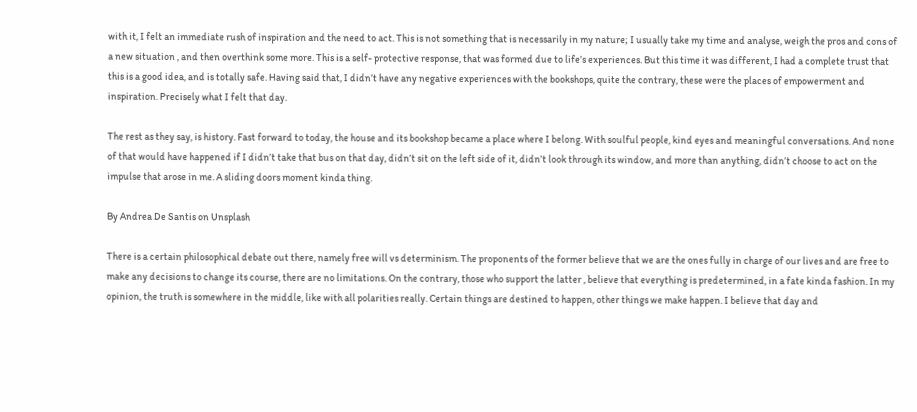with it, I felt an immediate rush of inspiration and the need to act. This is not something that is necessarily in my nature; I usually take my time and analyse, weigh the pros and cons of a new situation , and then overthink some more. This is a self- protective response, that was formed due to life’s experiences. But this time it was different, I had a complete trust that this is a good idea, and is totally safe. Having said that, I didn’t have any negative experiences with the bookshops, quite the contrary, these were the places of empowerment and inspiration. Precisely what I felt that day.

The rest as they say, is history. Fast forward to today, the house and its bookshop became a place where I belong. With soulful people, kind eyes and meaningful conversations. And none of that would have happened if I didn’t take that bus on that day, didn’t sit on the left side of it, didn’t look through its window, and more than anything, didn’t choose to act on the impulse that arose in me. A sliding doors moment kinda thing.

By Andrea De Santis on Unsplash

There is a certain philosophical debate out there, namely free will vs determinism. The proponents of the former believe that we are the ones fully in charge of our lives and are free to make any decisions to change its course, there are no limitations. On the contrary, those who support the latter , believe that everything is predetermined, in a fate kinda fashion. In my opinion, the truth is somewhere in the middle, like with all polarities really. Certain things are destined to happen, other things we make happen. I believe that day and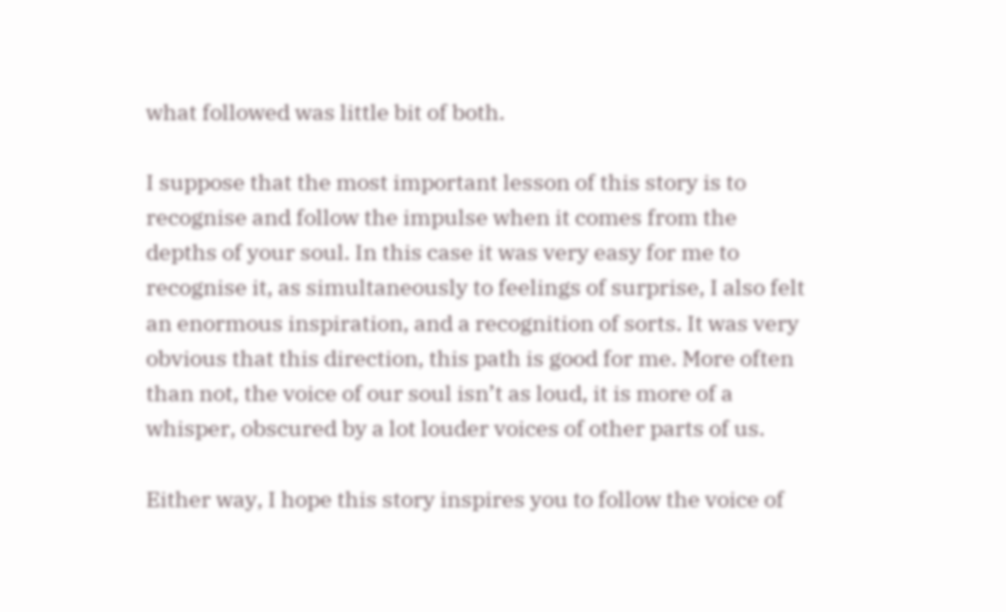what followed was little bit of both.

I suppose that the most important lesson of this story is to recognise and follow the impulse when it comes from the depths of your soul. In this case it was very easy for me to recognise it, as simultaneously to feelings of surprise, I also felt an enormous inspiration, and a recognition of sorts. It was very obvious that this direction, this path is good for me. More often than not, the voice of our soul isn’t as loud, it is more of a whisper, obscured by a lot louder voices of other parts of us.

Either way, I hope this story inspires you to follow the voice of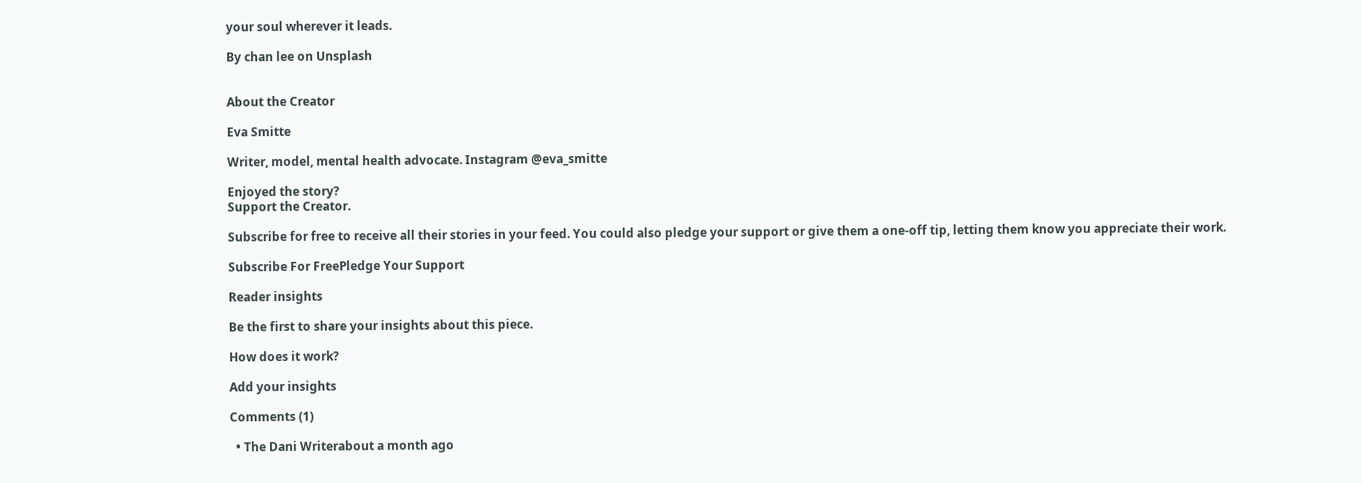your soul wherever it leads.

By chan lee on Unsplash


About the Creator

Eva Smitte

Writer, model, mental health advocate. Instagram @eva_smitte

Enjoyed the story?
Support the Creator.

Subscribe for free to receive all their stories in your feed. You could also pledge your support or give them a one-off tip, letting them know you appreciate their work.

Subscribe For FreePledge Your Support

Reader insights

Be the first to share your insights about this piece.

How does it work?

Add your insights

Comments (1)

  • The Dani Writerabout a month ago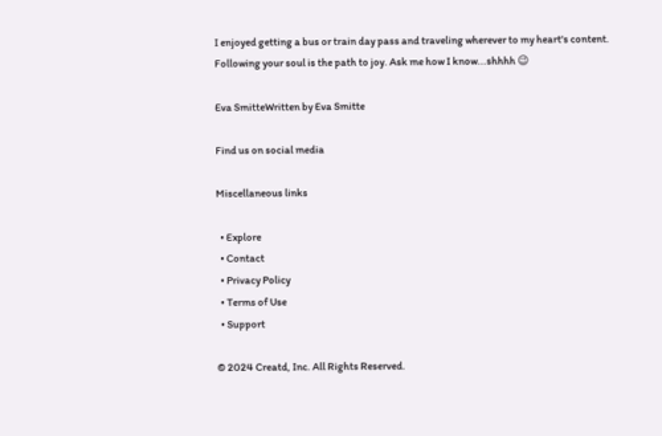I enjoyed getting a bus or train day pass and traveling wherever to my heart's content. Following your soul is the path to joy. Ask me how I know...shhhh 😉

Eva SmitteWritten by Eva Smitte

Find us on social media

Miscellaneous links

  • Explore
  • Contact
  • Privacy Policy
  • Terms of Use
  • Support

© 2024 Creatd, Inc. All Rights Reserved.